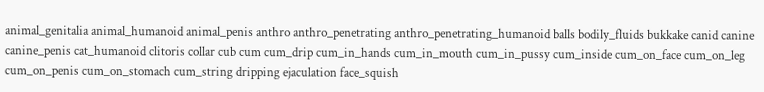animal_genitalia animal_humanoid animal_penis anthro anthro_penetrating anthro_penetrating_humanoid balls bodily_fluids bukkake canid canine canine_penis cat_humanoid clitoris collar cub cum cum_drip cum_in_hands cum_in_mouth cum_in_pussy cum_inside cum_on_face cum_on_leg cum_on_penis cum_on_stomach cum_string dripping ejaculation face_squish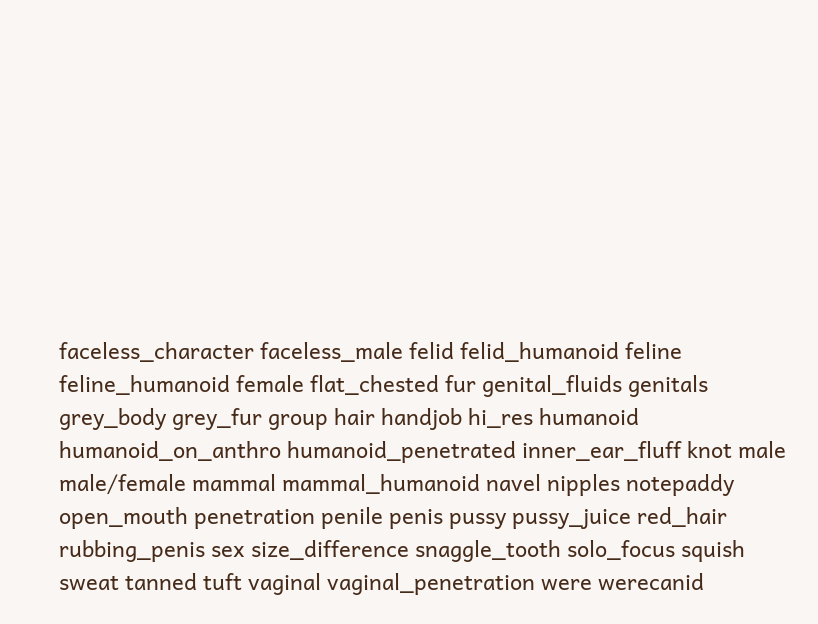faceless_character faceless_male felid felid_humanoid feline feline_humanoid female flat_chested fur genital_fluids genitals grey_body grey_fur group hair handjob hi_res humanoid humanoid_on_anthro humanoid_penetrated inner_ear_fluff knot male male/female mammal mammal_humanoid navel nipples notepaddy open_mouth penetration penile penis pussy pussy_juice red_hair rubbing_penis sex size_difference snaggle_tooth solo_focus squish sweat tanned tuft vaginal vaginal_penetration were werecanid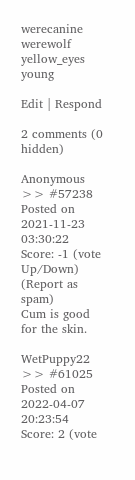werecanine werewolf yellow_eyes young

Edit | Respond

2 comments (0 hidden)

Anonymous >> #57238
Posted on 2021-11-23 03:30:22 Score: -1 (vote Up/Down)   (Report as spam)
Cum is good for the skin.

WetPuppy22 >> #61025
Posted on 2022-04-07 20:23:54 Score: 2 (vote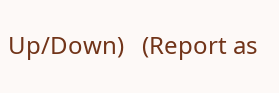Up/Down)   (Report as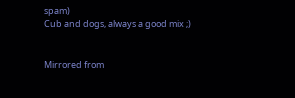spam)
Cub and dogs, always a good mix ;)


Mirrored from